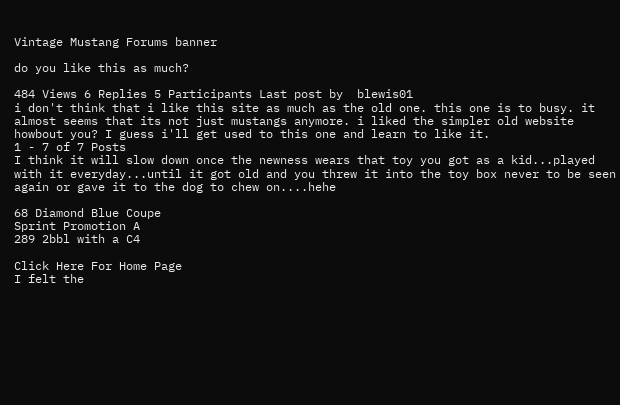Vintage Mustang Forums banner

do you like this as much?

484 Views 6 Replies 5 Participants Last post by  blewis01
i don't think that i like this site as much as the old one. this one is to busy. it almost seems that its not just mustangs anymore. i liked the simpler old website howbout you? I guess i'll get used to this one and learn to like it.
1 - 7 of 7 Posts
I think it will slow down once the newness wears that toy you got as a kid...played with it everyday...until it got old and you threw it into the toy box never to be seen again or gave it to the dog to chew on....hehe

68 Diamond Blue Coupe
Sprint Promotion A
289 2bbl with a C4

Click Here For Home Page
I felt the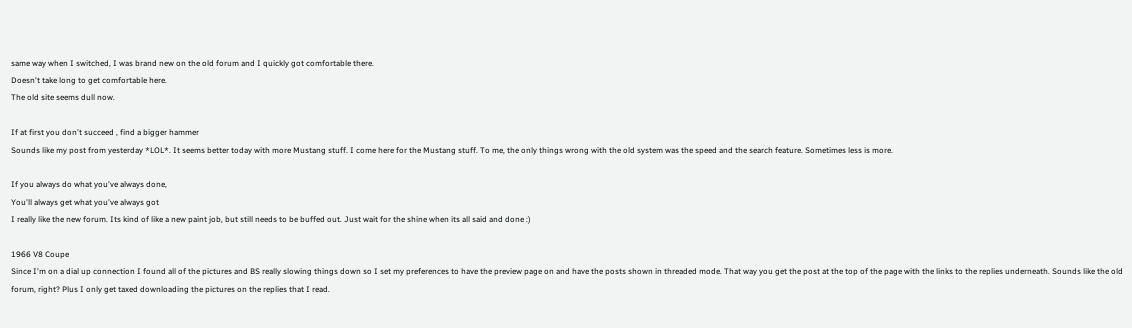same way when I switched, I was brand new on the old forum and I quickly got comfortable there.
Doesn't take long to get comfortable here.
The old site seems dull now.

If at first you don't succeed , find a bigger hammer
Sounds like my post from yesterday *LOL*. It seems better today with more Mustang stuff. I come here for the Mustang stuff. To me, the only things wrong with the old system was the speed and the search feature. Sometimes less is more.

If you always do what you've always done,
You'll always get what you've always got
I really like the new forum. Its kind of like a new paint job, but still needs to be buffed out. Just wait for the shine when its all said and done :)

1966 V8 Coupe
Since I'm on a dial up connection I found all of the pictures and BS really slowing things down so I set my preferences to have the preview page on and have the posts shown in threaded mode. That way you get the post at the top of the page with the links to the replies underneath. Sounds like the old forum, right? Plus I only get taxed downloading the pictures on the replies that I read.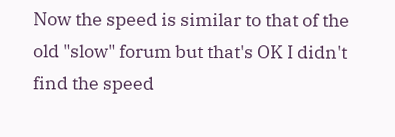Now the speed is similar to that of the old "slow" forum but that's OK I didn't find the speed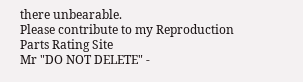there unbearable.
Please contribute to my Reproduction Parts Rating Site
Mr "DO NOT DELETE" -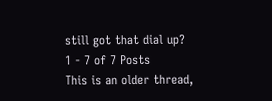still got that dial up?
1 - 7 of 7 Posts
This is an older thread,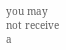you may not receive a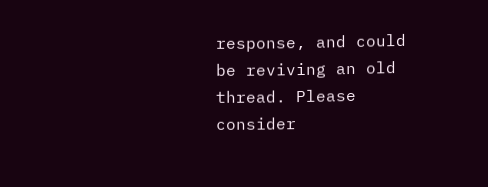response, and could be reviving an old thread. Please consider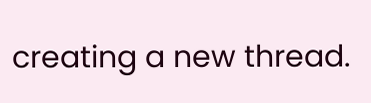creating a new thread.